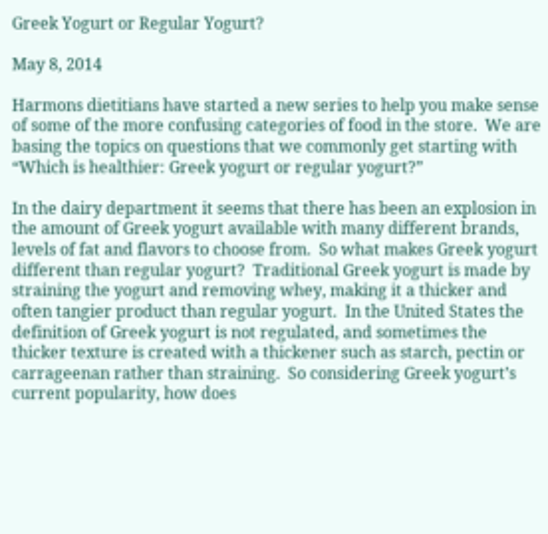Greek Yogurt or Regular Yogurt?

May 8, 2014

Harmons dietitians have started a new series to help you make sense of some of the more confusing categories of food in the store.  We are basing the topics on questions that we commonly get starting with “Which is healthier: Greek yogurt or regular yogurt?”

In the dairy department it seems that there has been an explosion in the amount of Greek yogurt available with many different brands, levels of fat and flavors to choose from.  So what makes Greek yogurt different than regular yogurt?  Traditional Greek yogurt is made by straining the yogurt and removing whey, making it a thicker and often tangier product than regular yogurt.  In the United States the definition of Greek yogurt is not regulated, and sometimes the thicker texture is created with a thickener such as starch, pectin or carrageenan rather than straining.  So considering Greek yogurt’s current popularity, how does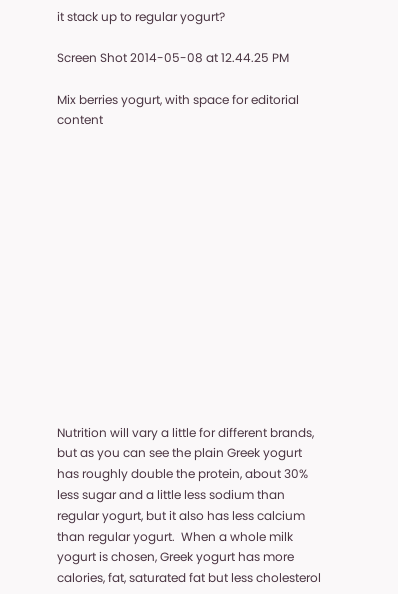it stack up to regular yogurt?

Screen Shot 2014-05-08 at 12.44.25 PM

Mix berries yogurt, with space for editorial content














Nutrition will vary a little for different brands, but as you can see the plain Greek yogurt has roughly double the protein, about 30% less sugar and a little less sodium than regular yogurt, but it also has less calcium than regular yogurt.  When a whole milk yogurt is chosen, Greek yogurt has more calories, fat, saturated fat but less cholesterol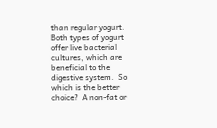than regular yogurt.   Both types of yogurt offer live bacterial cultures, which are beneficial to the digestive system.  So which is the better choice?  A non-fat or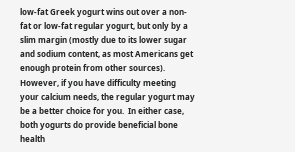low-fat Greek yogurt wins out over a non-fat or low-fat regular yogurt, but only by a slim margin (mostly due to its lower sugar and sodium content, as most Americans get enough protein from other sources).  However, if you have difficulty meeting your calcium needs, the regular yogurt may be a better choice for you.  In either case, both yogurts do provide beneficial bone health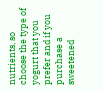nutrients, so choose the type of yogurt that you prefer and if you purchase a sweetened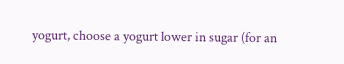yogurt, choose a yogurt lower in sugar (for an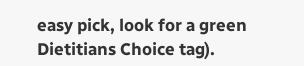easy pick, look for a green Dietitians Choice tag).